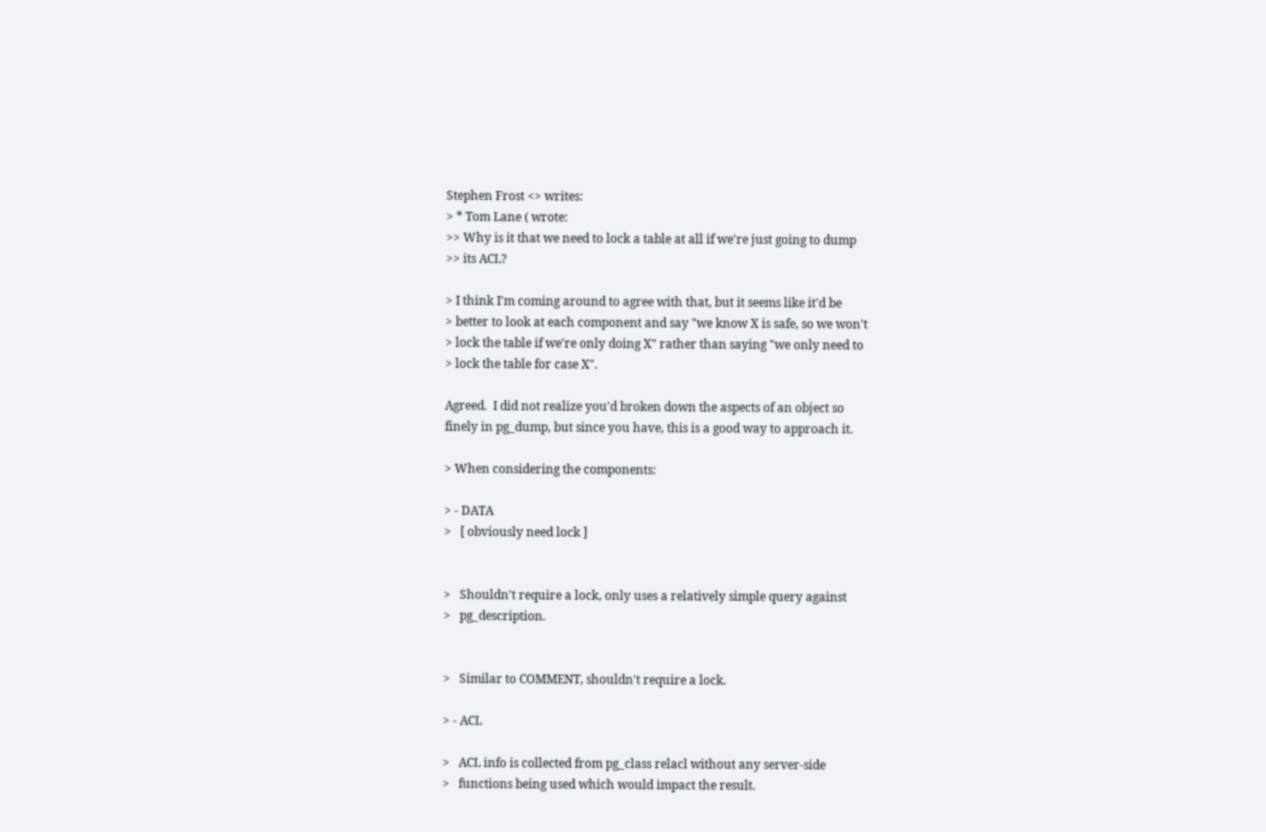Stephen Frost <> writes:
> * Tom Lane ( wrote:
>> Why is it that we need to lock a table at all if we're just going to dump
>> its ACL?

> I think I'm coming around to agree with that, but it seems like it'd be
> better to look at each component and say "we know X is safe, so we won't
> lock the table if we're only doing X" rather than saying "we only need to
> lock the table for case X".

Agreed.  I did not realize you'd broken down the aspects of an object so
finely in pg_dump, but since you have, this is a good way to approach it.

> When considering the components:

> - DATA
>   [ obviously need lock ]


>   Shouldn't require a lock, only uses a relatively simple query against
>   pg_description.


>   Similar to COMMENT, shouldn't require a lock.

> - ACL

>   ACL info is collected from pg_class relacl without any server-side
>   functions being used which would impact the result.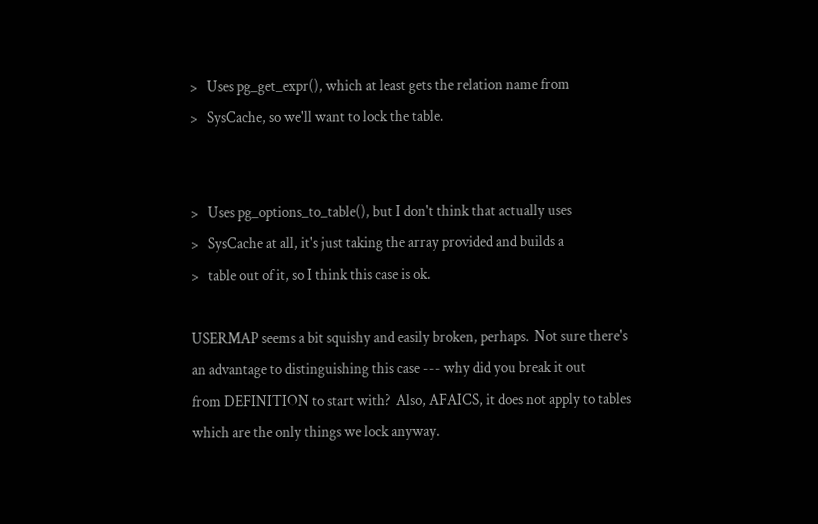>   Uses pg_get_expr(), which at least gets the relation name from
>   SysCache, so we'll want to lock the table.


>   Uses pg_options_to_table(), but I don't think that actually uses
>   SysCache at all, it's just taking the array provided and builds a
>   table out of it, so I think this case is ok.

USERMAP seems a bit squishy and easily broken, perhaps.  Not sure there's
an advantage to distinguishing this case --- why did you break it out
from DEFINITION to start with?  Also, AFAICS, it does not apply to tables
which are the only things we lock anyway.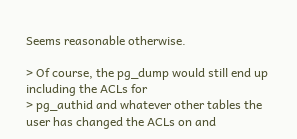Seems reasonable otherwise.

> Of course, the pg_dump would still end up including the ACLs for
> pg_authid and whatever other tables the user has changed the ACLs on and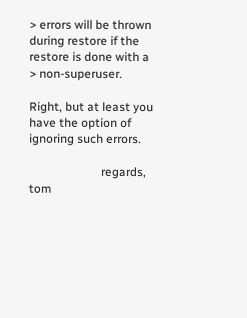> errors will be thrown during restore if the restore is done with a
> non-superuser.

Right, but at least you have the option of ignoring such errors.

                        regards, tom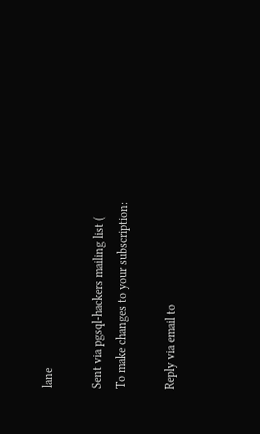lane

Sent via pgsql-hackers mailing list (
To make changes to your subscription:

Reply via email to